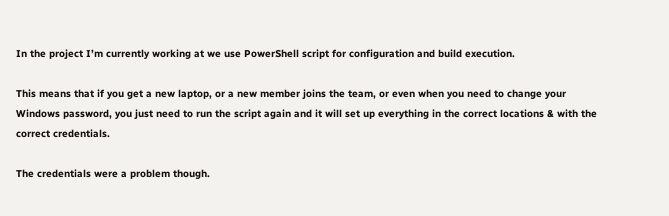In the project I’m currently working at we use PowerShell script for configuration and build execution.

This means that if you get a new laptop, or a new member joins the team, or even when you need to change your Windows password, you just need to run the script again and it will set up everything in the correct locations & with the correct credentials.

The credentials were a problem though.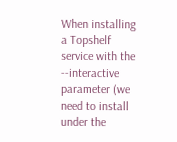When installing a Topshelf service with the --interactive parameter (we need to install under the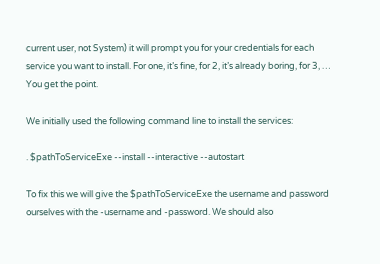current user, not System) it will prompt you for your credentials for each service you want to install. For one, it’s fine, for 2, it’s already boring, for 3, … You get the point.

We initially used the following command line to install the services:

. $pathToServiceExe --install --interactive --autostart

To fix this we will give the $pathToServiceExe the username and password ourselves with the -username and -password. We should also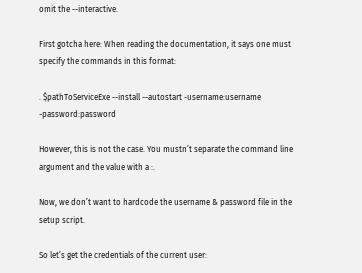omit the --interactive.

First gotcha here: When reading the documentation, it says one must specify the commands in this format:

. $pathToServiceExe --install --autostart -username:username -password:password

However, this is not the case. You mustn’t separate the command line argument and the value with a :.

Now, we don’t want to hardcode the username & password file in the setup script.

So let’s get the credentials of the current user: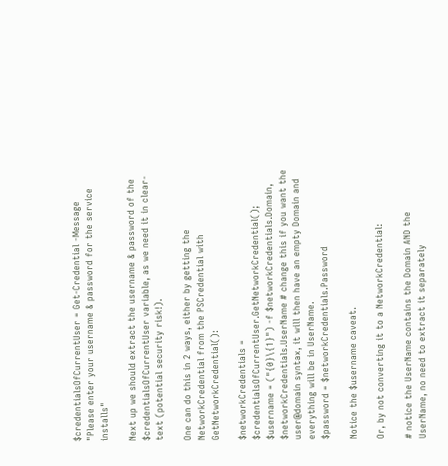$credentialsOfCurrentUser = Get-Credential -Message "Please enter your username & password for the service installs"

Next up we should extract the username & password of the $credentialsOfCurrentUser variable, as we need it in clear-text (potential security risk!).

One can do this in 2 ways, either by getting the NetworkCredential from the PSCredential with GetNetworkCredential():

$networkCredentials = $credentialsOfCurrentUser.GetNetworkCredential();
$username = ("{0}\{1}") -f $networkCredentials.Domain, $networkCredentials.UserName # change this if you want the user@domain syntax, it will then have an empty Domain and everything will be in UserName.
$password = $networkCredentials.Password

Notice the $username caveat.

Or, by not converting it to a NetworkCredential:

# notice the UserName contains the Domain AND the UserName, no need to extract it separately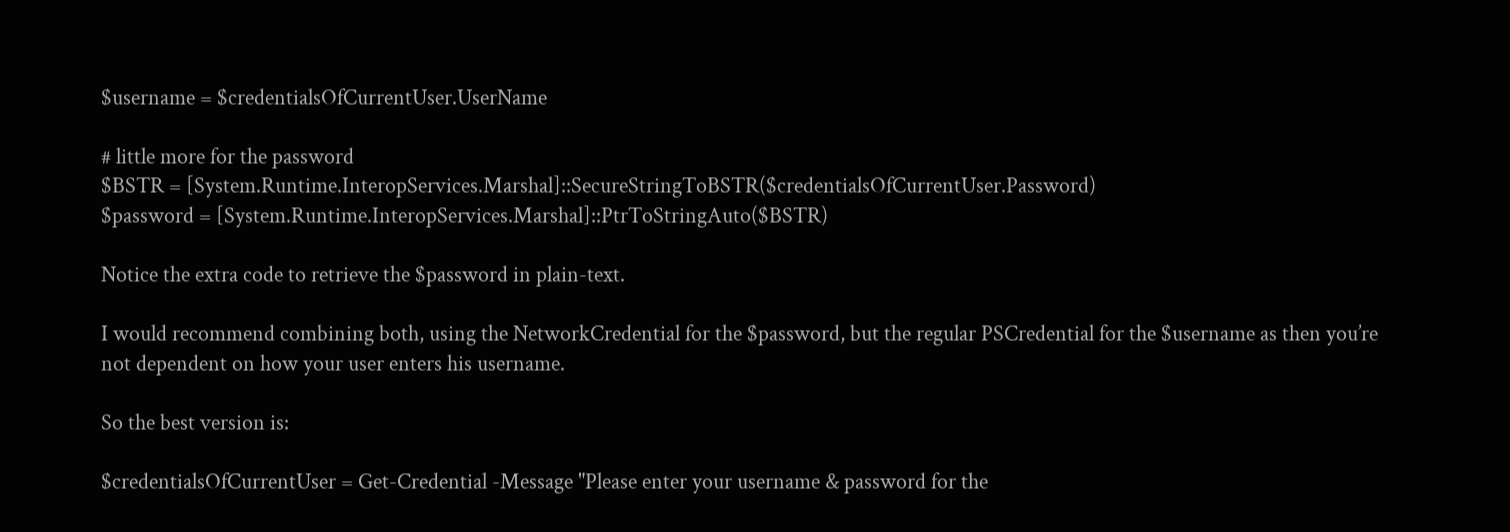$username = $credentialsOfCurrentUser.UserName

# little more for the password
$BSTR = [System.Runtime.InteropServices.Marshal]::SecureStringToBSTR($credentialsOfCurrentUser.Password)
$password = [System.Runtime.InteropServices.Marshal]::PtrToStringAuto($BSTR)

Notice the extra code to retrieve the $password in plain-text.

I would recommend combining both, using the NetworkCredential for the $password, but the regular PSCredential for the $username as then you’re not dependent on how your user enters his username.

So the best version is:

$credentialsOfCurrentUser = Get-Credential -Message "Please enter your username & password for the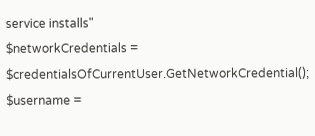service installs"
$networkCredentials = $credentialsOfCurrentUser.GetNetworkCredential();
$username =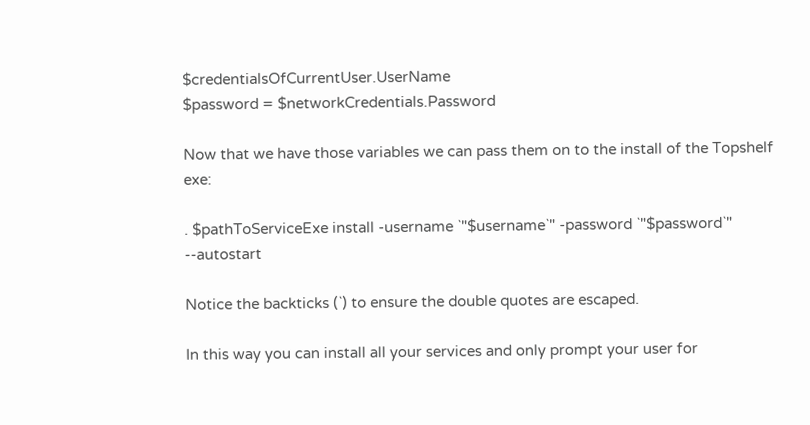$credentialsOfCurrentUser.UserName
$password = $networkCredentials.Password

Now that we have those variables we can pass them on to the install of the Topshelf exe:

. $pathToServiceExe install -username `"$username`" -password `"$password`" --autostart

Notice the backticks (`) to ensure the double quotes are escaped.

In this way you can install all your services and only prompt your user for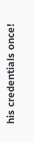his credentials once!